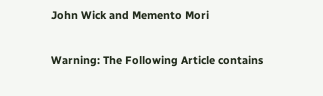John Wick and Memento Mori

Warning: The Following Article contains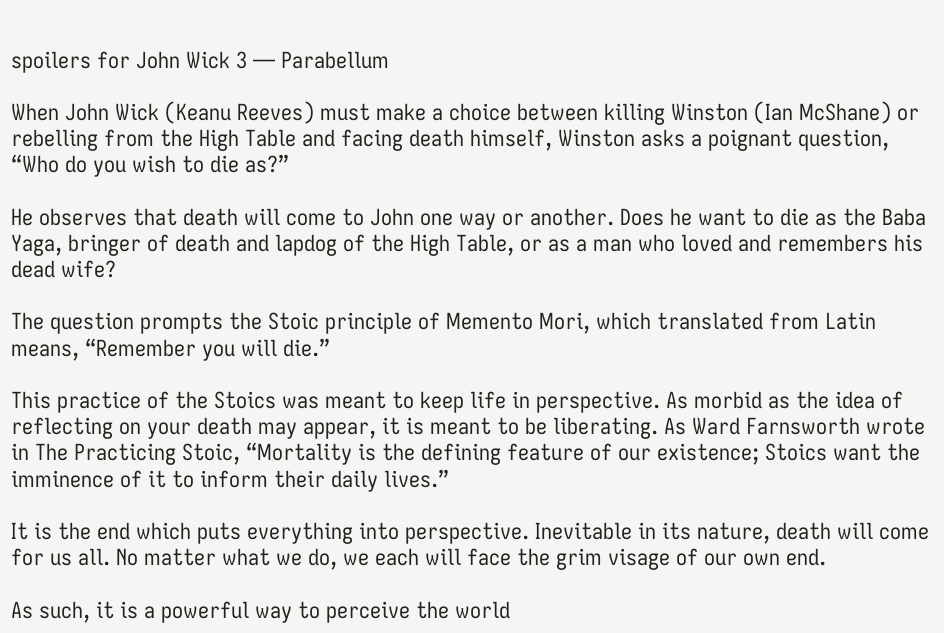spoilers for John Wick 3 — Parabellum

When John Wick (Keanu Reeves) must make a choice between killing Winston (Ian McShane) or rebelling from the High Table and facing death himself, Winston asks a poignant question, “Who do you wish to die as?”

He observes that death will come to John one way or another. Does he want to die as the Baba Yaga, bringer of death and lapdog of the High Table, or as a man who loved and remembers his dead wife?

The question prompts the Stoic principle of Memento Mori, which translated from Latin means, “Remember you will die.”

This practice of the Stoics was meant to keep life in perspective. As morbid as the idea of reflecting on your death may appear, it is meant to be liberating. As Ward Farnsworth wrote in The Practicing Stoic, “Mortality is the defining feature of our existence; Stoics want the imminence of it to inform their daily lives.”

It is the end which puts everything into perspective. Inevitable in its nature, death will come for us all. No matter what we do, we each will face the grim visage of our own end.

As such, it is a powerful way to perceive the world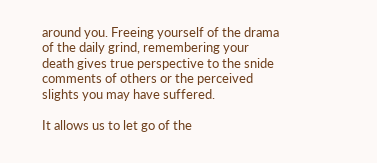around you. Freeing yourself of the drama of the daily grind, remembering your death gives true perspective to the snide comments of others or the perceived slights you may have suffered.

It allows us to let go of the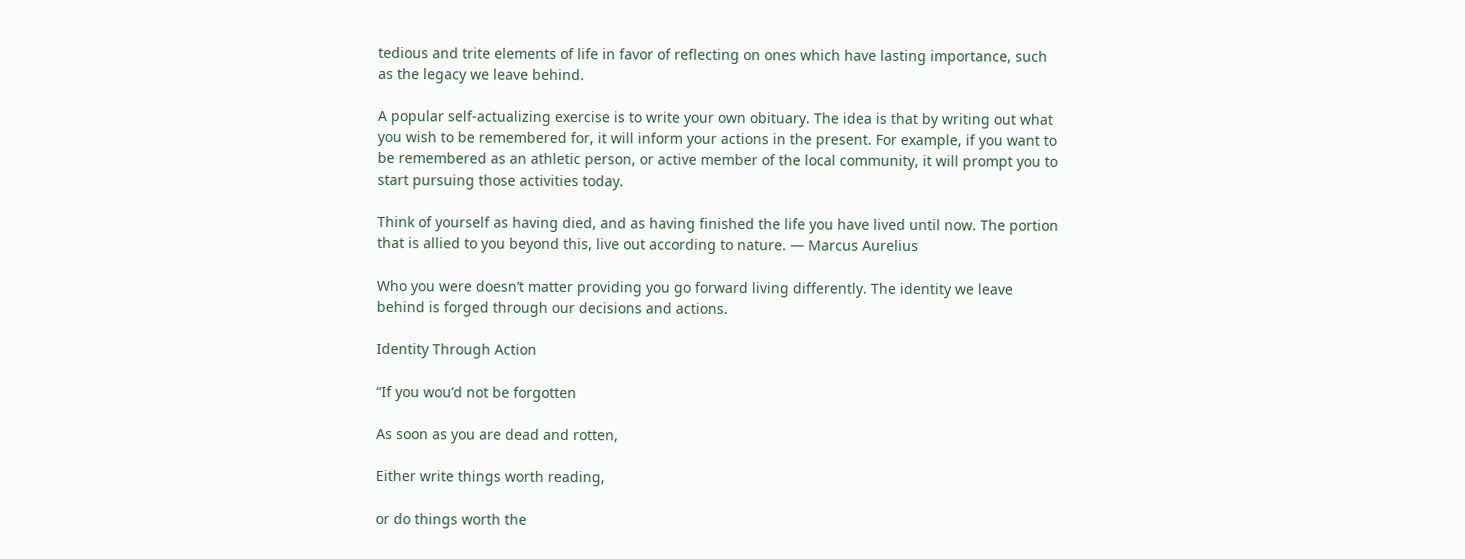tedious and trite elements of life in favor of reflecting on ones which have lasting importance, such as the legacy we leave behind.

A popular self-actualizing exercise is to write your own obituary. The idea is that by writing out what you wish to be remembered for, it will inform your actions in the present. For example, if you want to be remembered as an athletic person, or active member of the local community, it will prompt you to start pursuing those activities today.

Think of yourself as having died, and as having finished the life you have lived until now. The portion that is allied to you beyond this, live out according to nature. — Marcus Aurelius

Who you were doesn’t matter providing you go forward living differently. The identity we leave behind is forged through our decisions and actions.

Identity Through Action

“If you wou’d not be forgotten

As soon as you are dead and rotten,

Either write things worth reading,

or do things worth the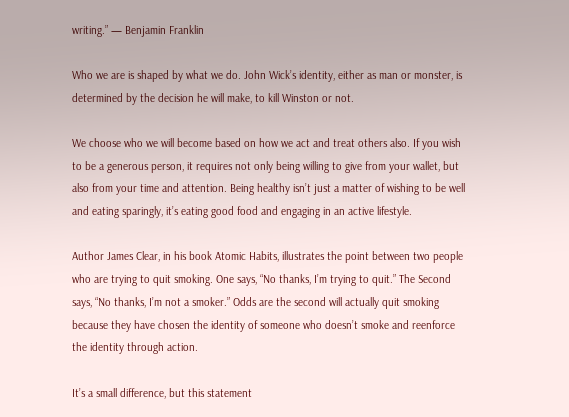writing.” — Benjamin Franklin

Who we are is shaped by what we do. John Wick’s identity, either as man or monster, is determined by the decision he will make, to kill Winston or not.

We choose who we will become based on how we act and treat others also. If you wish to be a generous person, it requires not only being willing to give from your wallet, but also from your time and attention. Being healthy isn’t just a matter of wishing to be well and eating sparingly, it’s eating good food and engaging in an active lifestyle.

Author James Clear, in his book Atomic Habits, illustrates the point between two people who are trying to quit smoking. One says, “No thanks, I’m trying to quit.” The Second says, “No thanks, I’m not a smoker.” Odds are the second will actually quit smoking because they have chosen the identity of someone who doesn’t smoke and reenforce the identity through action.

It’s a small difference, but this statement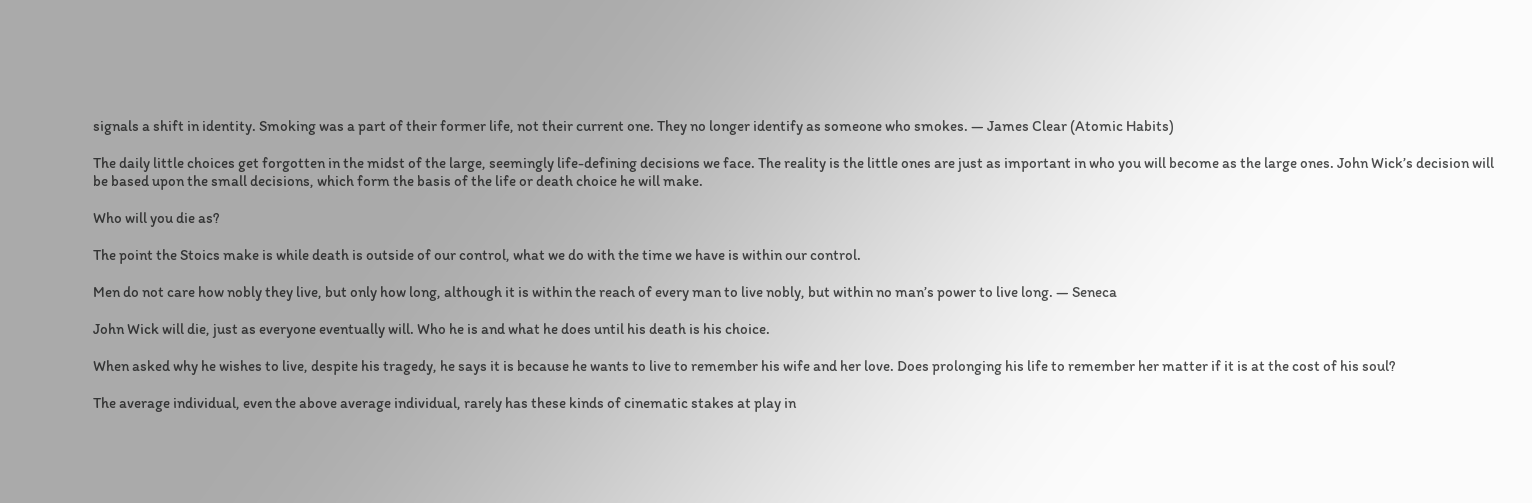signals a shift in identity. Smoking was a part of their former life, not their current one. They no longer identify as someone who smokes. — James Clear (Atomic Habits)

The daily little choices get forgotten in the midst of the large, seemingly life-defining decisions we face. The reality is the little ones are just as important in who you will become as the large ones. John Wick’s decision will be based upon the small decisions, which form the basis of the life or death choice he will make.

Who will you die as?

The point the Stoics make is while death is outside of our control, what we do with the time we have is within our control.

Men do not care how nobly they live, but only how long, although it is within the reach of every man to live nobly, but within no man’s power to live long. — Seneca

John Wick will die, just as everyone eventually will. Who he is and what he does until his death is his choice.

When asked why he wishes to live, despite his tragedy, he says it is because he wants to live to remember his wife and her love. Does prolonging his life to remember her matter if it is at the cost of his soul?

The average individual, even the above average individual, rarely has these kinds of cinematic stakes at play in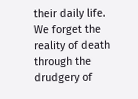their daily life. We forget the reality of death through the drudgery of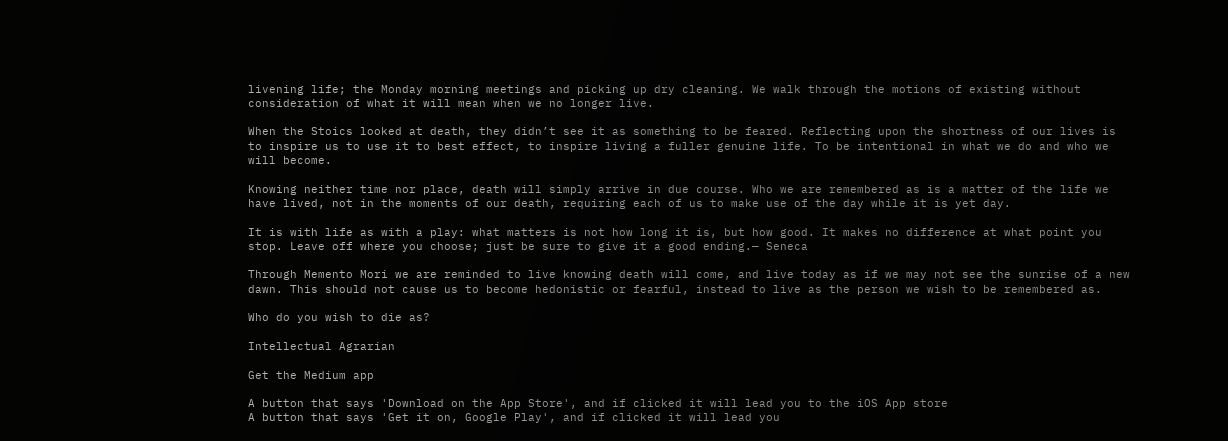livening life; the Monday morning meetings and picking up dry cleaning. We walk through the motions of existing without consideration of what it will mean when we no longer live.

When the Stoics looked at death, they didn’t see it as something to be feared. Reflecting upon the shortness of our lives is to inspire us to use it to best effect, to inspire living a fuller genuine life. To be intentional in what we do and who we will become.

Knowing neither time nor place, death will simply arrive in due course. Who we are remembered as is a matter of the life we have lived, not in the moments of our death, requiring each of us to make use of the day while it is yet day.

It is with life as with a play: what matters is not how long it is, but how good. It makes no difference at what point you stop. Leave off where you choose; just be sure to give it a good ending.— Seneca

Through Memento Mori we are reminded to live knowing death will come, and live today as if we may not see the sunrise of a new dawn. This should not cause us to become hedonistic or fearful, instead to live as the person we wish to be remembered as.

Who do you wish to die as?

Intellectual Agrarian

Get the Medium app

A button that says 'Download on the App Store', and if clicked it will lead you to the iOS App store
A button that says 'Get it on, Google Play', and if clicked it will lead you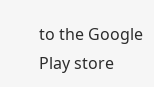to the Google Play store